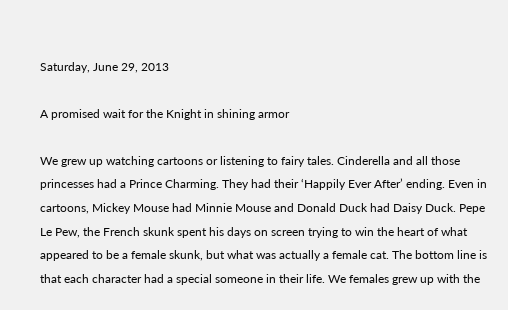Saturday, June 29, 2013

A promised wait for the Knight in shining armor

We grew up watching cartoons or listening to fairy tales. Cinderella and all those princesses had a Prince Charming. They had their ‘Happily Ever After’ ending. Even in cartoons, Mickey Mouse had Minnie Mouse and Donald Duck had Daisy Duck. Pepe Le Pew, the French skunk spent his days on screen trying to win the heart of what appeared to be a female skunk, but what was actually a female cat. The bottom line is that each character had a special someone in their life. We females grew up with the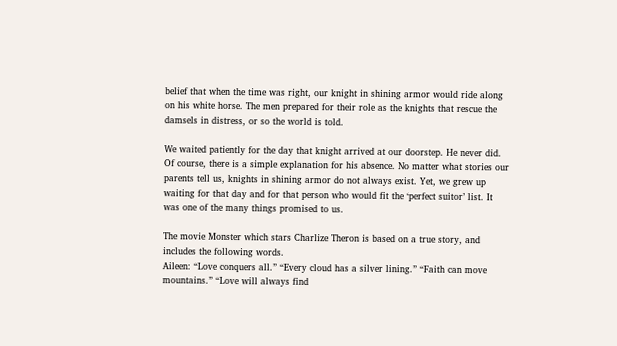belief that when the time was right, our knight in shining armor would ride along on his white horse. The men prepared for their role as the knights that rescue the damsels in distress, or so the world is told.

We waited patiently for the day that knight arrived at our doorstep. He never did. Of course, there is a simple explanation for his absence. No matter what stories our parents tell us, knights in shining armor do not always exist. Yet, we grew up waiting for that day and for that person who would fit the ‘perfect suitor’ list. It was one of the many things promised to us.

The movie Monster which stars Charlize Theron is based on a true story, and includes the following words.
Aileen: “Love conquers all.” “Every cloud has a silver lining.” “Faith can move mountains.” “Love will always find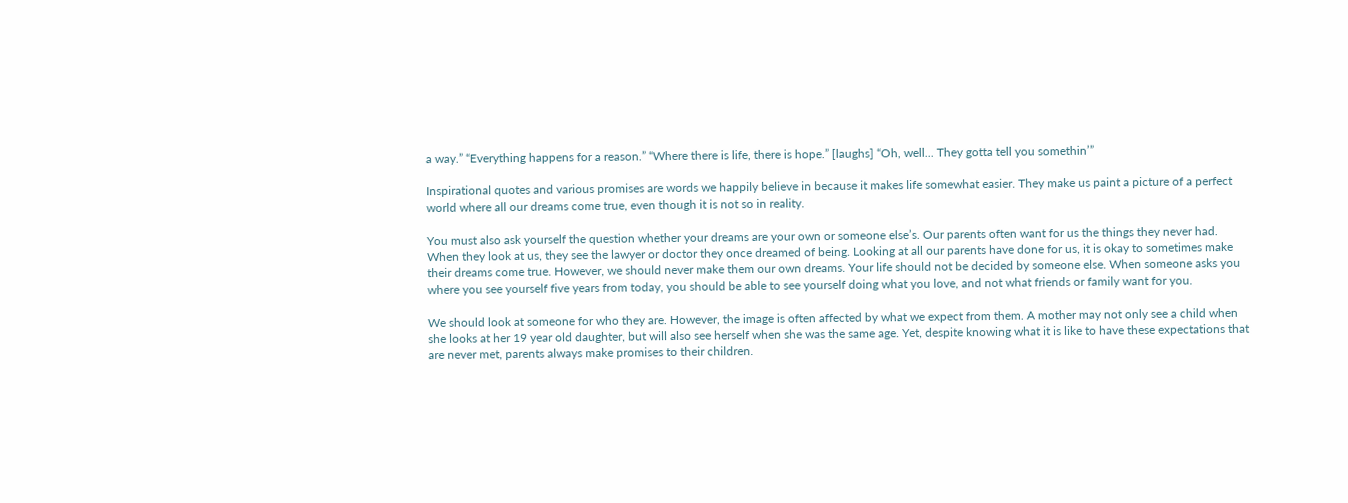a way.” “Everything happens for a reason.” “Where there is life, there is hope.” [laughs] “Oh, well... They gotta tell you somethin’”

Inspirational quotes and various promises are words we happily believe in because it makes life somewhat easier. They make us paint a picture of a perfect world where all our dreams come true, even though it is not so in reality.

You must also ask yourself the question whether your dreams are your own or someone else’s. Our parents often want for us the things they never had. When they look at us, they see the lawyer or doctor they once dreamed of being. Looking at all our parents have done for us, it is okay to sometimes make their dreams come true. However, we should never make them our own dreams. Your life should not be decided by someone else. When someone asks you where you see yourself five years from today, you should be able to see yourself doing what you love, and not what friends or family want for you.

We should look at someone for who they are. However, the image is often affected by what we expect from them. A mother may not only see a child when she looks at her 19 year old daughter, but will also see herself when she was the same age. Yet, despite knowing what it is like to have these expectations that are never met, parents always make promises to their children.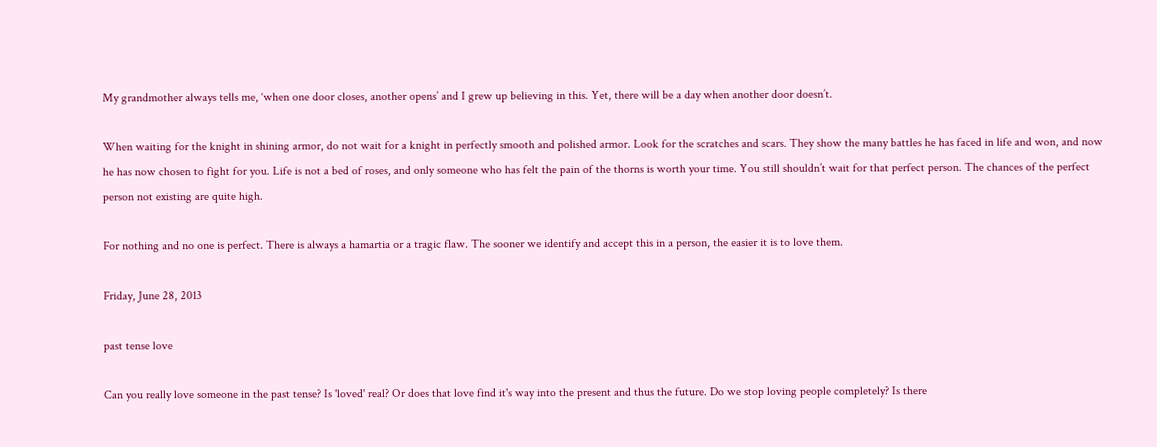My grandmother always tells me, ‘when one door closes, another opens’ and I grew up believing in this. Yet, there will be a day when another door doesn’t.

When waiting for the knight in shining armor, do not wait for a knight in perfectly smooth and polished armor. Look for the scratches and scars. They show the many battles he has faced in life and won, and now he has now chosen to fight for you. Life is not a bed of roses, and only someone who has felt the pain of the thorns is worth your time. You still shouldn’t wait for that perfect person. The chances of the perfect person not existing are quite high.

For nothing and no one is perfect. There is always a hamartia or a tragic flaw. The sooner we identify and accept this in a person, the easier it is to love them.

Friday, June 28, 2013

past tense love

Can you really love someone in the past tense? Is 'loved' real? Or does that love find it's way into the present and thus the future. Do we stop loving people completely? Is there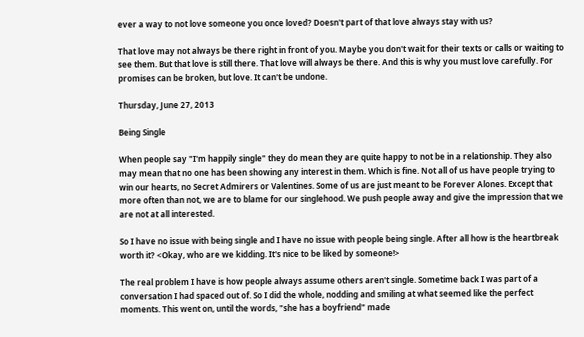ever a way to not love someone you once loved? Doesn't part of that love always stay with us?

That love may not always be there right in front of you. Maybe you don't wait for their texts or calls or waiting to see them. But that love is still there. That love will always be there. And this is why you must love carefully. For promises can be broken, but love. It can't be undone.

Thursday, June 27, 2013

Being Single

When people say "I'm happily single" they do mean they are quite happy to not be in a relationship. They also may mean that no one has been showing any interest in them. Which is fine. Not all of us have people trying to win our hearts, no Secret Admirers or Valentines. Some of us are just meant to be Forever Alones. Except that more often than not, we are to blame for our singlehood. We push people away and give the impression that we are not at all interested.

So I have no issue with being single and I have no issue with people being single. After all how is the heartbreak worth it? <Okay, who are we kidding. It's nice to be liked by someone!>

The real problem I have is how people always assume others aren't single. Sometime back I was part of a conversation I had spaced out of. So I did the whole, nodding and smiling at what seemed like the perfect moments. This went on, until the words, "she has a boyfriend" made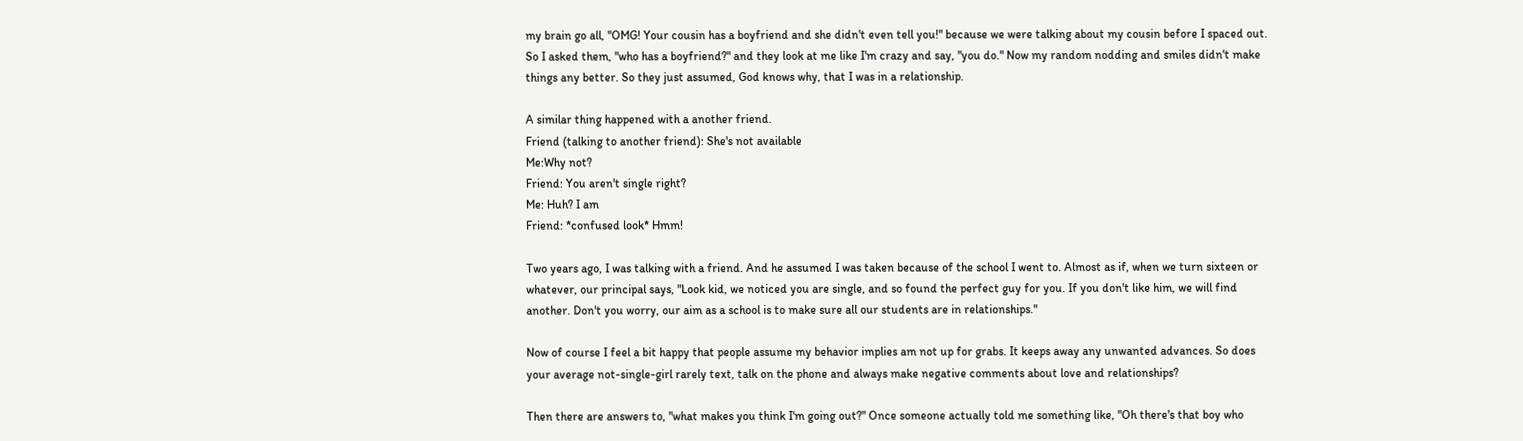my brain go all, "OMG! Your cousin has a boyfriend and she didn't even tell you!" because we were talking about my cousin before I spaced out. So I asked them, "who has a boyfriend?" and they look at me like I'm crazy and say, "you do." Now my random nodding and smiles didn't make things any better. So they just assumed, God knows why, that I was in a relationship.

A similar thing happened with a another friend.
Friend (talking to another friend): She's not available
Me:Why not?
Friend: You aren't single right?
Me: Huh? I am
Friend: *confused look* Hmm!

Two years ago, I was talking with a friend. And he assumed I was taken because of the school I went to. Almost as if, when we turn sixteen or whatever, our principal says, "Look kid, we noticed you are single, and so found the perfect guy for you. If you don't like him, we will find another. Don't you worry, our aim as a school is to make sure all our students are in relationships."

Now of course I feel a bit happy that people assume my behavior implies am not up for grabs. It keeps away any unwanted advances. So does your average not-single-girl rarely text, talk on the phone and always make negative comments about love and relationships?

Then there are answers to, "what makes you think I'm going out?" Once someone actually told me something like, "Oh there's that boy who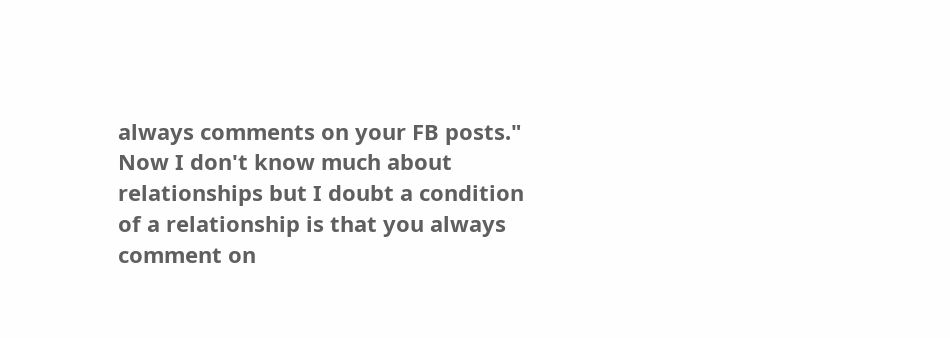always comments on your FB posts." Now I don't know much about relationships but I doubt a condition of a relationship is that you always comment on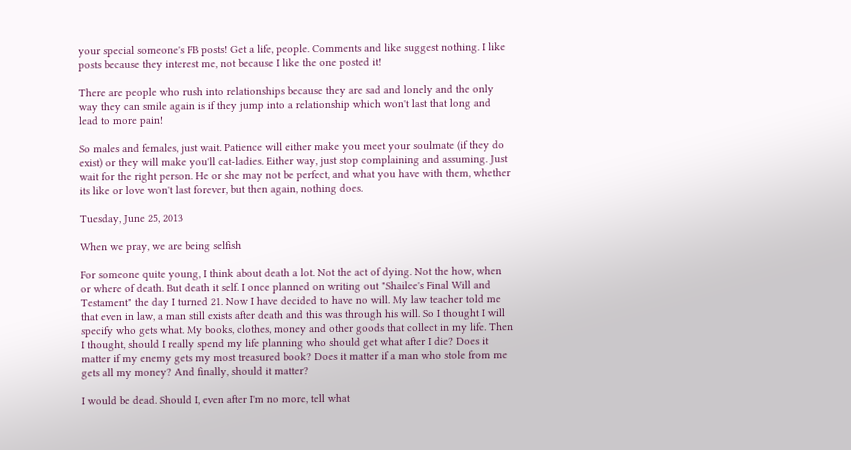your special someone's FB posts! Get a life, people. Comments and like suggest nothing. I like posts because they interest me, not because I like the one posted it!

There are people who rush into relationships because they are sad and lonely and the only way they can smile again is if they jump into a relationship which won't last that long and lead to more pain!

So males and females, just wait. Patience will either make you meet your soulmate (if they do exist) or they will make you'll cat-ladies. Either way, just stop complaining and assuming. Just wait for the right person. He or she may not be perfect, and what you have with them, whether its like or love won't last forever, but then again, nothing does.

Tuesday, June 25, 2013

When we pray, we are being selfish

For someone quite young, I think about death a lot. Not the act of dying. Not the how, when or where of death. But death it self. I once planned on writing out "Shailee's Final Will and Testament" the day I turned 21. Now I have decided to have no will. My law teacher told me that even in law, a man still exists after death and this was through his will. So I thought I will specify who gets what. My books, clothes, money and other goods that collect in my life. Then I thought, should I really spend my life planning who should get what after I die? Does it matter if my enemy gets my most treasured book? Does it matter if a man who stole from me gets all my money? And finally, should it matter?

I would be dead. Should I, even after I'm no more, tell what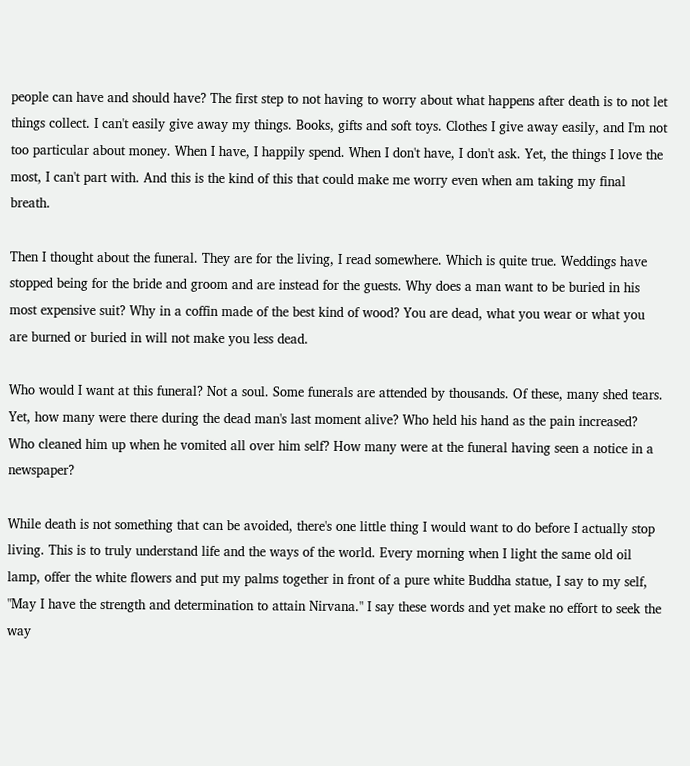people can have and should have? The first step to not having to worry about what happens after death is to not let things collect. I can't easily give away my things. Books, gifts and soft toys. Clothes I give away easily, and I'm not too particular about money. When I have, I happily spend. When I don't have, I don't ask. Yet, the things I love the most, I can't part with. And this is the kind of this that could make me worry even when am taking my final breath.

Then I thought about the funeral. They are for the living, I read somewhere. Which is quite true. Weddings have stopped being for the bride and groom and are instead for the guests. Why does a man want to be buried in his most expensive suit? Why in a coffin made of the best kind of wood? You are dead, what you wear or what you are burned or buried in will not make you less dead.

Who would I want at this funeral? Not a soul. Some funerals are attended by thousands. Of these, many shed tears. Yet, how many were there during the dead man's last moment alive? Who held his hand as the pain increased? Who cleaned him up when he vomited all over him self? How many were at the funeral having seen a notice in a newspaper?

While death is not something that can be avoided, there's one little thing I would want to do before I actually stop living. This is to truly understand life and the ways of the world. Every morning when I light the same old oil lamp, offer the white flowers and put my palms together in front of a pure white Buddha statue, I say to my self, "May I have the strength and determination to attain Nirvana." I say these words and yet make no effort to seek the way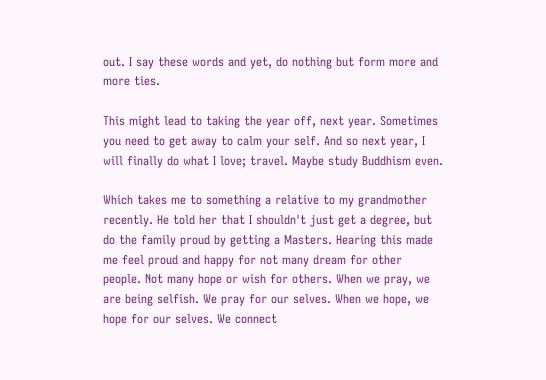out. I say these words and yet, do nothing but form more and more ties.

This might lead to taking the year off, next year. Sometimes you need to get away to calm your self. And so next year, I will finally do what I love; travel. Maybe study Buddhism even.

Which takes me to something a relative to my grandmother recently. He told her that I shouldn't just get a degree, but do the family proud by getting a Masters. Hearing this made me feel proud and happy for not many dream for other people. Not many hope or wish for others. When we pray, we are being selfish. We pray for our selves. When we hope, we hope for our selves. We connect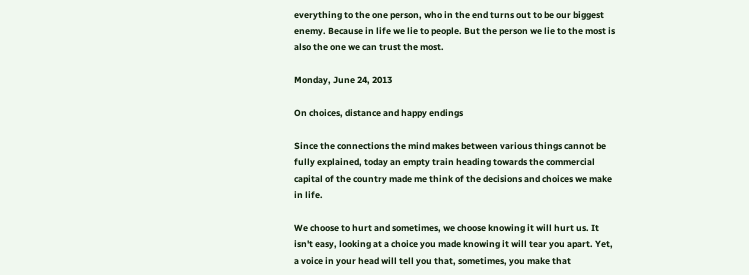everything to the one person, who in the end turns out to be our biggest enemy. Because in life we lie to people. But the person we lie to the most is also the one we can trust the most.

Monday, June 24, 2013

On choices, distance and happy endings

Since the connections the mind makes between various things cannot be fully explained, today an empty train heading towards the commercial capital of the country made me think of the decisions and choices we make in life.

We choose to hurt and sometimes, we choose knowing it will hurt us. It isn't easy, looking at a choice you made knowing it will tear you apart. Yet, a voice in your head will tell you that, sometimes, you make that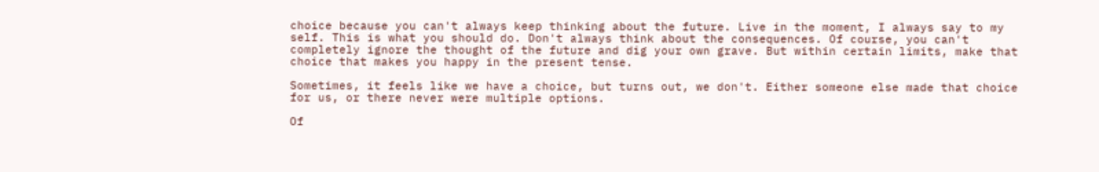choice because you can't always keep thinking about the future. Live in the moment, I always say to my self. This is what you should do. Don't always think about the consequences. Of course, you can't completely ignore the thought of the future and dig your own grave. But within certain limits, make that choice that makes you happy in the present tense.

Sometimes, it feels like we have a choice, but turns out, we don't. Either someone else made that choice for us, or there never were multiple options.

Of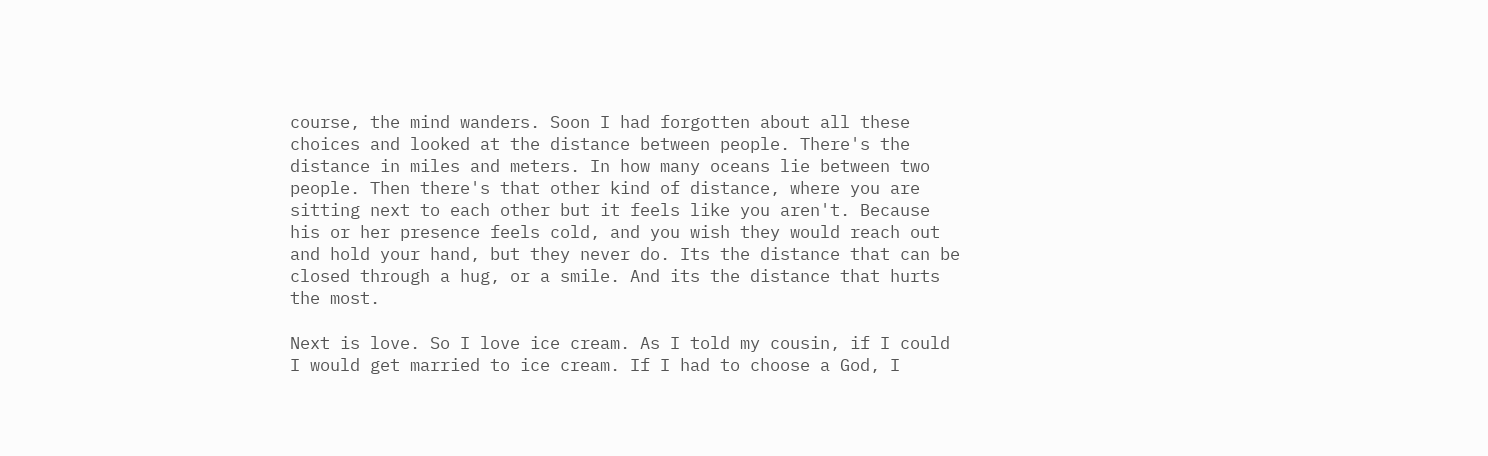course, the mind wanders. Soon I had forgotten about all these choices and looked at the distance between people. There's the distance in miles and meters. In how many oceans lie between two people. Then there's that other kind of distance, where you are sitting next to each other but it feels like you aren't. Because his or her presence feels cold, and you wish they would reach out and hold your hand, but they never do. Its the distance that can be closed through a hug, or a smile. And its the distance that hurts the most.

Next is love. So I love ice cream. As I told my cousin, if I could I would get married to ice cream. If I had to choose a God, I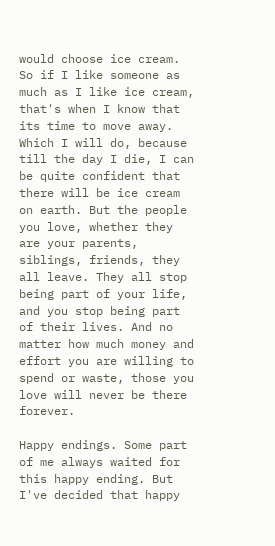would choose ice cream. So if I like someone as much as I like ice cream, that's when I know that its time to move away. Which I will do, because till the day I die, I can be quite confident that there will be ice cream on earth. But the people you love, whether they are your parents, siblings, friends, they all leave. They all stop being part of your life, and you stop being part of their lives. And no matter how much money and effort you are willing to spend or waste, those you love will never be there forever.

Happy endings. Some part of me always waited for this happy ending. But I've decided that happy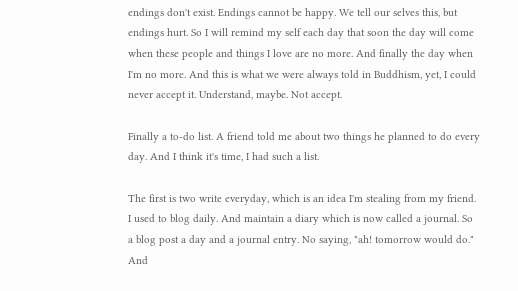endings don't exist. Endings cannot be happy. We tell our selves this, but endings hurt. So I will remind my self each day that soon the day will come when these people and things I love are no more. And finally the day when I'm no more. And this is what we were always told in Buddhism, yet, I could never accept it. Understand, maybe. Not accept.

Finally a to-do list. A friend told me about two things he planned to do every day. And I think it's time, I had such a list.

The first is two write everyday, which is an idea I'm stealing from my friend. I used to blog daily. And maintain a diary which is now called a journal. So a blog post a day and a journal entry. No saying, "ah! tomorrow would do." And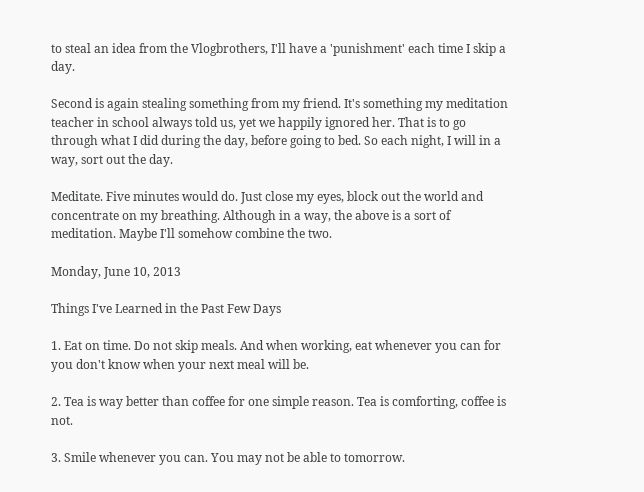to steal an idea from the Vlogbrothers, I'll have a 'punishment' each time I skip a day.

Second is again stealing something from my friend. It's something my meditation teacher in school always told us, yet we happily ignored her. That is to go through what I did during the day, before going to bed. So each night, I will in a way, sort out the day.

Meditate. Five minutes would do. Just close my eyes, block out the world and concentrate on my breathing. Although in a way, the above is a sort of meditation. Maybe I'll somehow combine the two.

Monday, June 10, 2013

Things I've Learned in the Past Few Days

1. Eat on time. Do not skip meals. And when working, eat whenever you can for you don't know when your next meal will be.

2. Tea is way better than coffee for one simple reason. Tea is comforting, coffee is not.

3. Smile whenever you can. You may not be able to tomorrow.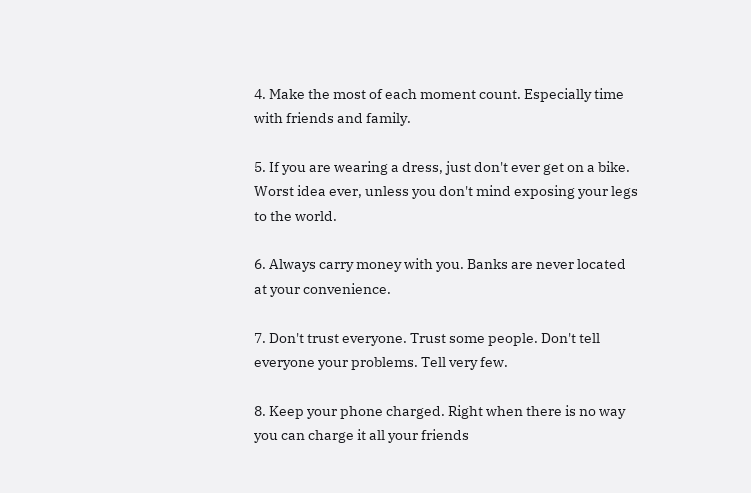4. Make the most of each moment count. Especially time with friends and family.

5. If you are wearing a dress, just don't ever get on a bike. Worst idea ever, unless you don't mind exposing your legs to the world.

6. Always carry money with you. Banks are never located at your convenience.

7. Don't trust everyone. Trust some people. Don't tell everyone your problems. Tell very few.

8. Keep your phone charged. Right when there is no way you can charge it all your friends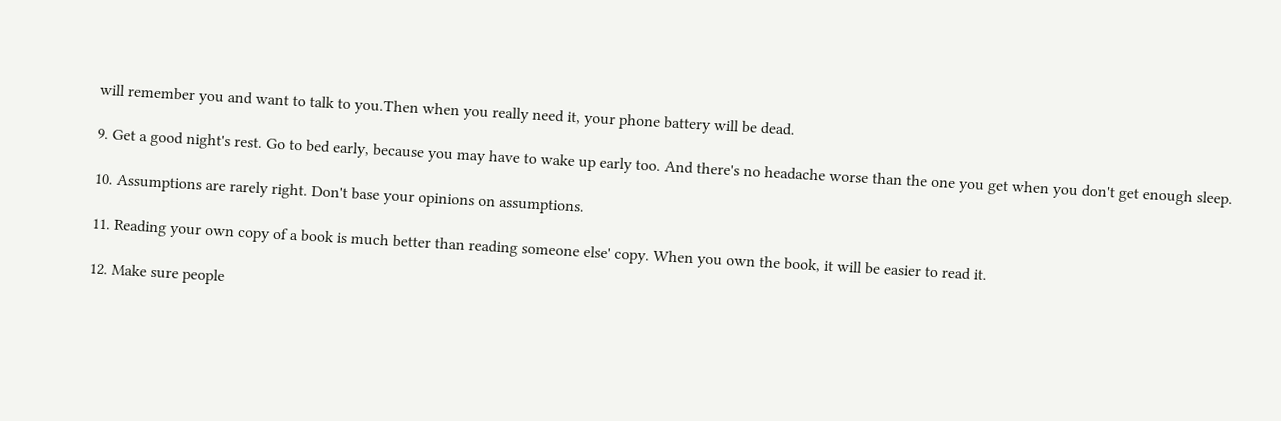will remember you and want to talk to you.Then when you really need it, your phone battery will be dead.

9. Get a good night's rest. Go to bed early, because you may have to wake up early too. And there's no headache worse than the one you get when you don't get enough sleep.

10. Assumptions are rarely right. Don't base your opinions on assumptions.

11. Reading your own copy of a book is much better than reading someone else' copy. When you own the book, it will be easier to read it.

12. Make sure people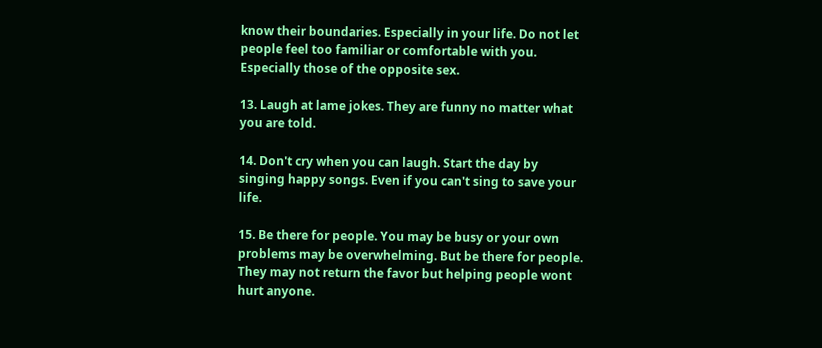know their boundaries. Especially in your life. Do not let people feel too familiar or comfortable with you. Especially those of the opposite sex.

13. Laugh at lame jokes. They are funny no matter what you are told.

14. Don't cry when you can laugh. Start the day by singing happy songs. Even if you can't sing to save your life.

15. Be there for people. You may be busy or your own problems may be overwhelming. But be there for people. They may not return the favor but helping people wont hurt anyone.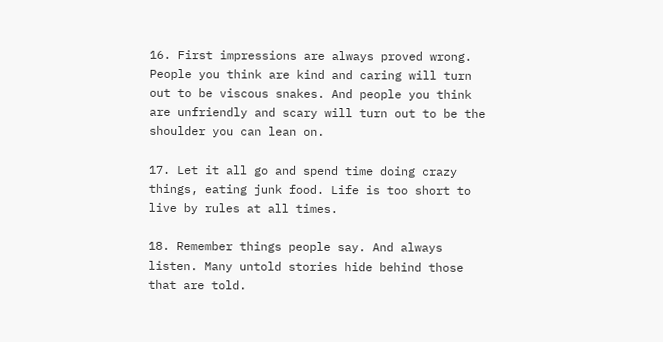16. First impressions are always proved wrong. People you think are kind and caring will turn out to be viscous snakes. And people you think are unfriendly and scary will turn out to be the shoulder you can lean on.

17. Let it all go and spend time doing crazy things, eating junk food. Life is too short to live by rules at all times.

18. Remember things people say. And always listen. Many untold stories hide behind those that are told.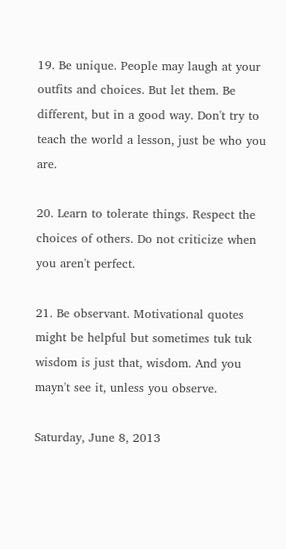19. Be unique. People may laugh at your outfits and choices. But let them. Be different, but in a good way. Don't try to teach the world a lesson, just be who you are.

20. Learn to tolerate things. Respect the choices of others. Do not criticize when you aren't perfect.

21. Be observant. Motivational quotes might be helpful but sometimes tuk tuk wisdom is just that, wisdom. And you mayn't see it, unless you observe.

Saturday, June 8, 2013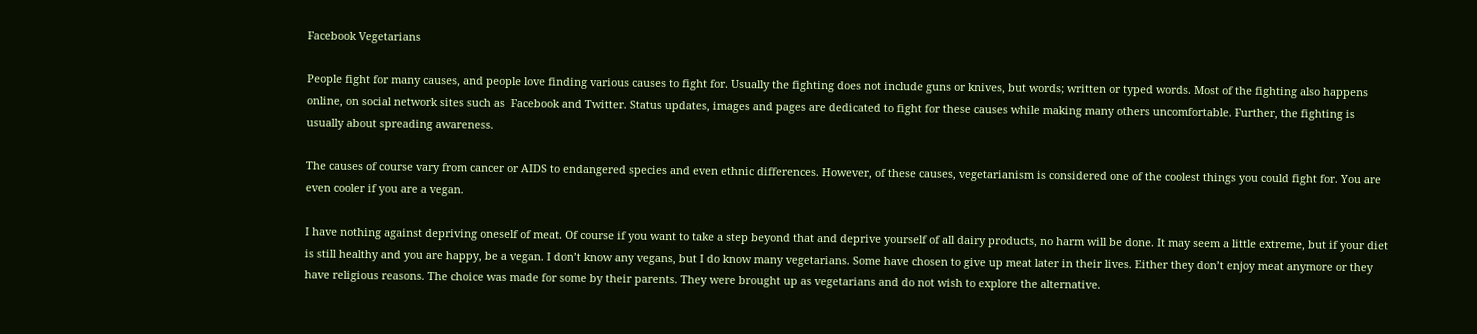Facebook Vegetarians

People fight for many causes, and people love finding various causes to fight for. Usually the fighting does not include guns or knives, but words; written or typed words. Most of the fighting also happens online, on social network sites such as  Facebook and Twitter. Status updates, images and pages are dedicated to fight for these causes while making many others uncomfortable. Further, the fighting is usually about spreading awareness.

The causes of course vary from cancer or AIDS to endangered species and even ethnic differences. However, of these causes, vegetarianism is considered one of the coolest things you could fight for. You are even cooler if you are a vegan.

I have nothing against depriving oneself of meat. Of course if you want to take a step beyond that and deprive yourself of all dairy products, no harm will be done. It may seem a little extreme, but if your diet is still healthy and you are happy, be a vegan. I don’t know any vegans, but I do know many vegetarians. Some have chosen to give up meat later in their lives. Either they don’t enjoy meat anymore or they have religious reasons. The choice was made for some by their parents. They were brought up as vegetarians and do not wish to explore the alternative.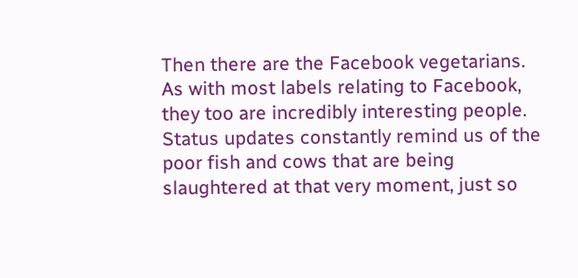Then there are the Facebook vegetarians. As with most labels relating to Facebook, they too are incredibly interesting people. Status updates constantly remind us of the poor fish and cows that are being slaughtered at that very moment, just so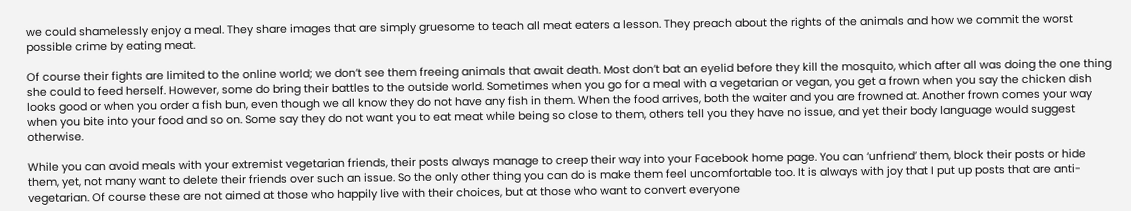we could shamelessly enjoy a meal. They share images that are simply gruesome to teach all meat eaters a lesson. They preach about the rights of the animals and how we commit the worst possible crime by eating meat.

Of course their fights are limited to the online world; we don’t see them freeing animals that await death. Most don’t bat an eyelid before they kill the mosquito, which after all was doing the one thing she could to feed herself. However, some do bring their battles to the outside world. Sometimes when you go for a meal with a vegetarian or vegan, you get a frown when you say the chicken dish looks good or when you order a fish bun, even though we all know they do not have any fish in them. When the food arrives, both the waiter and you are frowned at. Another frown comes your way when you bite into your food and so on. Some say they do not want you to eat meat while being so close to them, others tell you they have no issue, and yet their body language would suggest otherwise.

While you can avoid meals with your extremist vegetarian friends, their posts always manage to creep their way into your Facebook home page. You can ‘unfriend’ them, block their posts or hide them, yet, not many want to delete their friends over such an issue. So the only other thing you can do is make them feel uncomfortable too. It is always with joy that I put up posts that are anti-vegetarian. Of course these are not aimed at those who happily live with their choices, but at those who want to convert everyone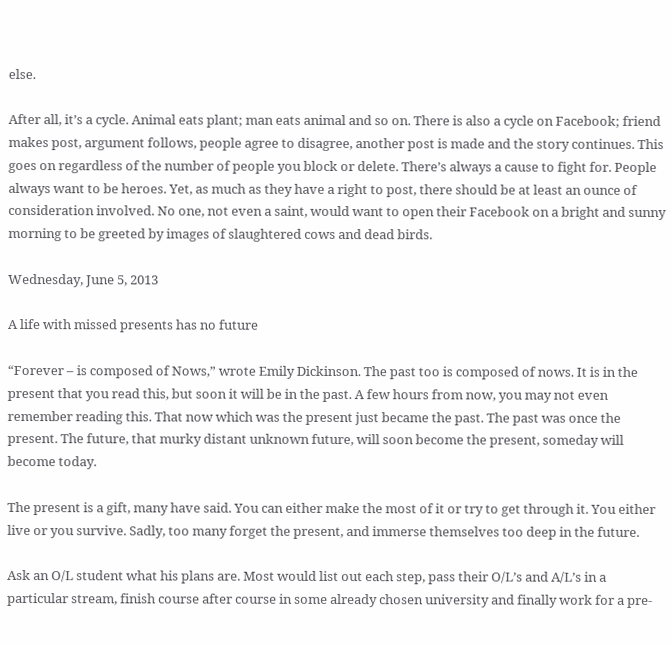else.

After all, it’s a cycle. Animal eats plant; man eats animal and so on. There is also a cycle on Facebook; friend makes post, argument follows, people agree to disagree, another post is made and the story continues. This goes on regardless of the number of people you block or delete. There’s always a cause to fight for. People always want to be heroes. Yet, as much as they have a right to post, there should be at least an ounce of consideration involved. No one, not even a saint, would want to open their Facebook on a bright and sunny morning to be greeted by images of slaughtered cows and dead birds.

Wednesday, June 5, 2013

A life with missed presents has no future

“Forever – is composed of Nows,” wrote Emily Dickinson. The past too is composed of nows. It is in the present that you read this, but soon it will be in the past. A few hours from now, you may not even remember reading this. That now which was the present just became the past. The past was once the present. The future, that murky distant unknown future, will soon become the present, someday will become today.

The present is a gift, many have said. You can either make the most of it or try to get through it. You either live or you survive. Sadly, too many forget the present, and immerse themselves too deep in the future.

Ask an O/L student what his plans are. Most would list out each step, pass their O/L’s and A/L’s in a particular stream, finish course after course in some already chosen university and finally work for a pre-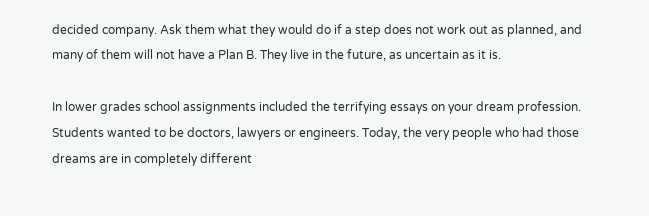decided company. Ask them what they would do if a step does not work out as planned, and many of them will not have a Plan B. They live in the future, as uncertain as it is.

In lower grades school assignments included the terrifying essays on your dream profession. Students wanted to be doctors, lawyers or engineers. Today, the very people who had those dreams are in completely different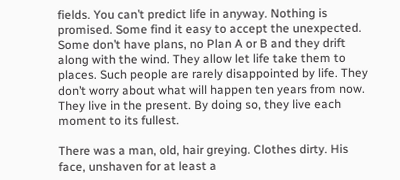fields. You can’t predict life in anyway. Nothing is promised. Some find it easy to accept the unexpected. Some don’t have plans, no Plan A or B and they drift along with the wind. They allow let life take them to places. Such people are rarely disappointed by life. They don’t worry about what will happen ten years from now. They live in the present. By doing so, they live each moment to its fullest.

There was a man, old, hair greying. Clothes dirty. His face, unshaven for at least a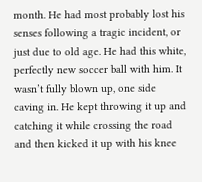month. He had most probably lost his senses following a tragic incident, or just due to old age. He had this white, perfectly new soccer ball with him. It wasn’t fully blown up, one side caving in. He kept throwing it up and catching it while crossing the road and then kicked it up with his knee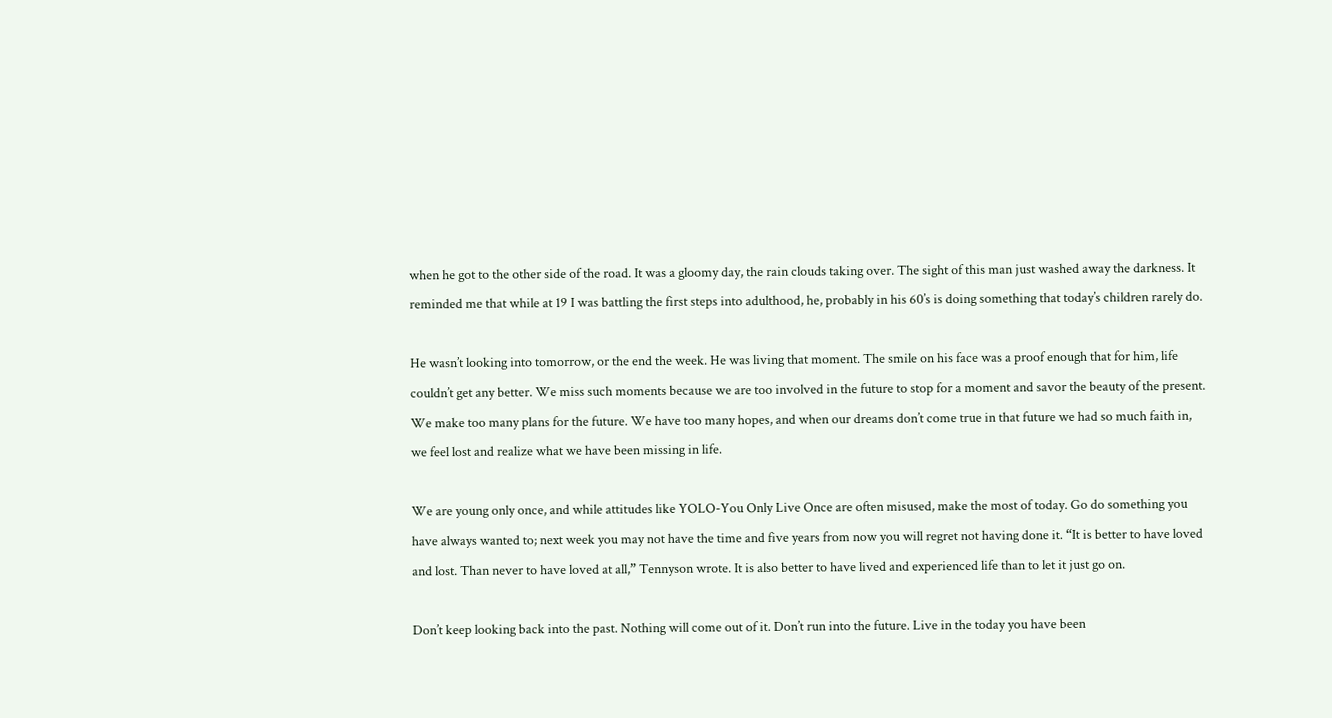when he got to the other side of the road. It was a gloomy day, the rain clouds taking over. The sight of this man just washed away the darkness. It reminded me that while at 19 I was battling the first steps into adulthood, he, probably in his 60’s is doing something that today’s children rarely do.

He wasn’t looking into tomorrow, or the end the week. He was living that moment. The smile on his face was a proof enough that for him, life couldn’t get any better. We miss such moments because we are too involved in the future to stop for a moment and savor the beauty of the present. We make too many plans for the future. We have too many hopes, and when our dreams don’t come true in that future we had so much faith in, we feel lost and realize what we have been missing in life.

We are young only once, and while attitudes like YOLO-You Only Live Once are often misused, make the most of today. Go do something you have always wanted to; next week you may not have the time and five years from now you will regret not having done it. “It is better to have loved and lost. Than never to have loved at all,” Tennyson wrote. It is also better to have lived and experienced life than to let it just go on.

Don’t keep looking back into the past. Nothing will come out of it. Don’t run into the future. Live in the today you have been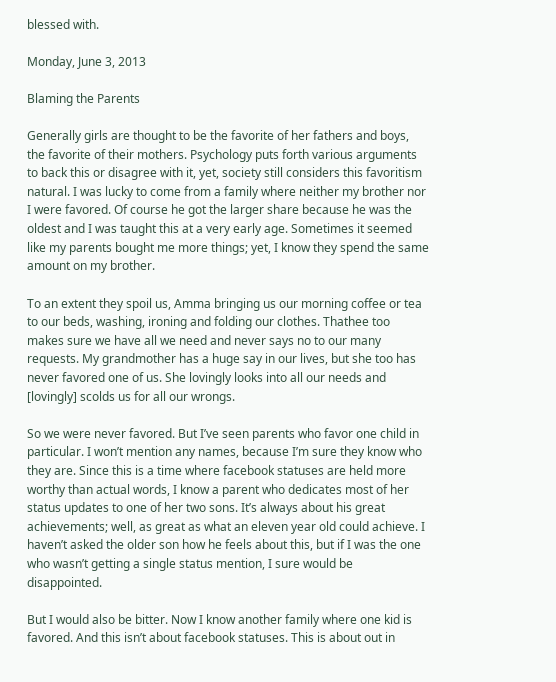blessed with.

Monday, June 3, 2013

Blaming the Parents

Generally girls are thought to be the favorite of her fathers and boys, the favorite of their mothers. Psychology puts forth various arguments to back this or disagree with it, yet, society still considers this favoritism natural. I was lucky to come from a family where neither my brother nor I were favored. Of course he got the larger share because he was the oldest and I was taught this at a very early age. Sometimes it seemed like my parents bought me more things; yet, I know they spend the same amount on my brother.

To an extent they spoil us, Amma bringing us our morning coffee or tea to our beds, washing, ironing and folding our clothes. Thathee too makes sure we have all we need and never says no to our many requests. My grandmother has a huge say in our lives, but she too has never favored one of us. She lovingly looks into all our needs and [lovingly] scolds us for all our wrongs.

So we were never favored. But I’ve seen parents who favor one child in particular. I won’t mention any names, because I’m sure they know who they are. Since this is a time where facebook statuses are held more worthy than actual words, I know a parent who dedicates most of her status updates to one of her two sons. It’s always about his great achievements; well, as great as what an eleven year old could achieve. I haven’t asked the older son how he feels about this, but if I was the one who wasn’t getting a single status mention, I sure would be disappointed.

But I would also be bitter. Now I know another family where one kid is favored. And this isn’t about facebook statuses. This is about out in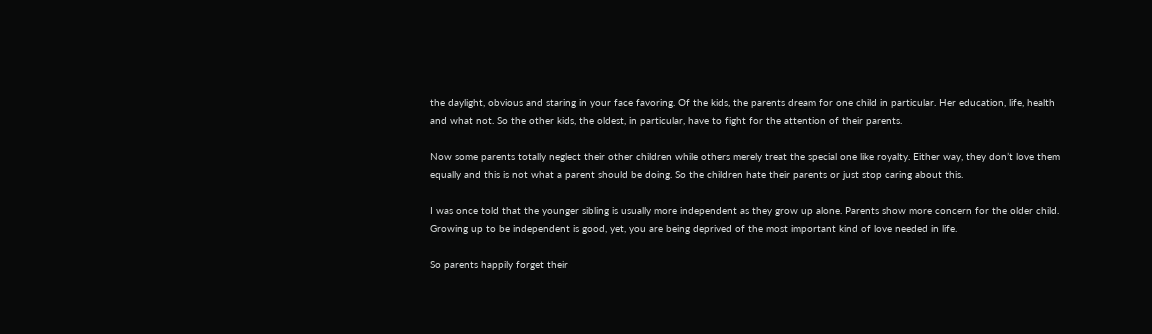the daylight, obvious and staring in your face favoring. Of the kids, the parents dream for one child in particular. Her education, life, health and what not. So the other kids, the oldest, in particular, have to fight for the attention of their parents.

Now some parents totally neglect their other children while others merely treat the special one like royalty. Either way, they don’t love them equally and this is not what a parent should be doing. So the children hate their parents or just stop caring about this.

I was once told that the younger sibling is usually more independent as they grow up alone. Parents show more concern for the older child. Growing up to be independent is good, yet, you are being deprived of the most important kind of love needed in life.

So parents happily forget their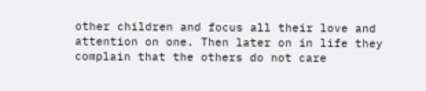other children and focus all their love and attention on one. Then later on in life they complain that the others do not care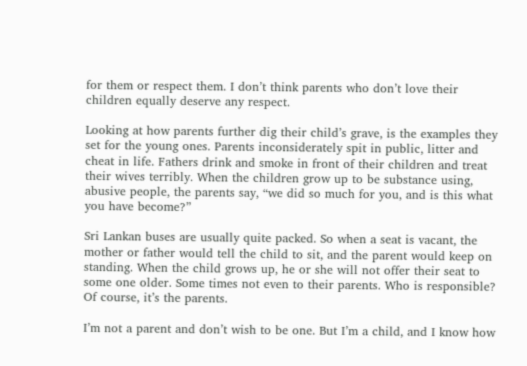for them or respect them. I don’t think parents who don’t love their children equally deserve any respect.

Looking at how parents further dig their child’s grave, is the examples they set for the young ones. Parents inconsiderately spit in public, litter and cheat in life. Fathers drink and smoke in front of their children and treat their wives terribly. When the children grow up to be substance using, abusive people, the parents say, “we did so much for you, and is this what you have become?”

Sri Lankan buses are usually quite packed. So when a seat is vacant, the mother or father would tell the child to sit, and the parent would keep on standing. When the child grows up, he or she will not offer their seat to some one older. Some times not even to their parents. Who is responsible? Of course, it’s the parents.

I’m not a parent and don’t wish to be one. But I’m a child, and I know how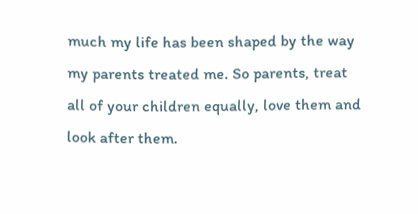much my life has been shaped by the way my parents treated me. So parents, treat all of your children equally, love them and look after them.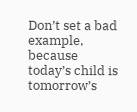Don’t set a bad example, because today’s child is tomorrow’s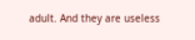adult. And they are useless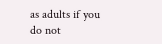as adults if you do not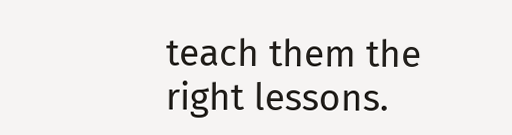teach them the right lessons.